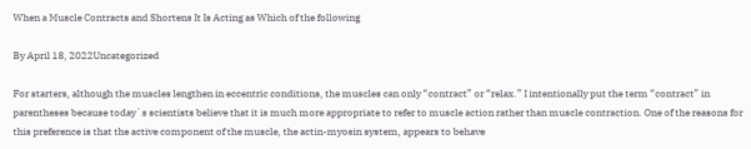When a Muscle Contracts and Shortens It Is Acting as Which of the following

By April 18, 2022Uncategorized

For starters, although the muscles lengthen in eccentric conditions, the muscles can only “contract” or “relax.” I intentionally put the term “contract” in parentheses because today`s scientists believe that it is much more appropriate to refer to muscle action rather than muscle contraction. One of the reasons for this preference is that the active component of the muscle, the actin-myosin system, appears to behave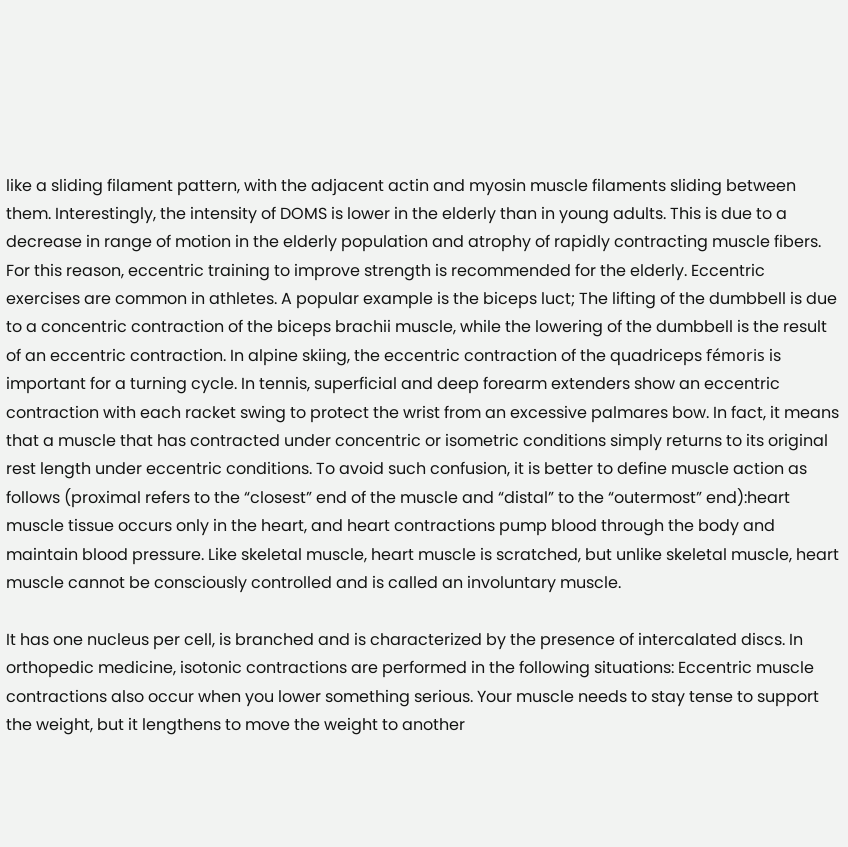like a sliding filament pattern, with the adjacent actin and myosin muscle filaments sliding between them. Interestingly, the intensity of DOMS is lower in the elderly than in young adults. This is due to a decrease in range of motion in the elderly population and atrophy of rapidly contracting muscle fibers. For this reason, eccentric training to improve strength is recommended for the elderly. Eccentric exercises are common in athletes. A popular example is the biceps luct; The lifting of the dumbbell is due to a concentric contraction of the biceps brachii muscle, while the lowering of the dumbbell is the result of an eccentric contraction. In alpine skiing, the eccentric contraction of the quadriceps fémoris is important for a turning cycle. In tennis, superficial and deep forearm extenders show an eccentric contraction with each racket swing to protect the wrist from an excessive palmares bow. In fact, it means that a muscle that has contracted under concentric or isometric conditions simply returns to its original rest length under eccentric conditions. To avoid such confusion, it is better to define muscle action as follows (proximal refers to the “closest” end of the muscle and “distal” to the “outermost” end):heart muscle tissue occurs only in the heart, and heart contractions pump blood through the body and maintain blood pressure. Like skeletal muscle, heart muscle is scratched, but unlike skeletal muscle, heart muscle cannot be consciously controlled and is called an involuntary muscle.

It has one nucleus per cell, is branched and is characterized by the presence of intercalated discs. In orthopedic medicine, isotonic contractions are performed in the following situations: Eccentric muscle contractions also occur when you lower something serious. Your muscle needs to stay tense to support the weight, but it lengthens to move the weight to another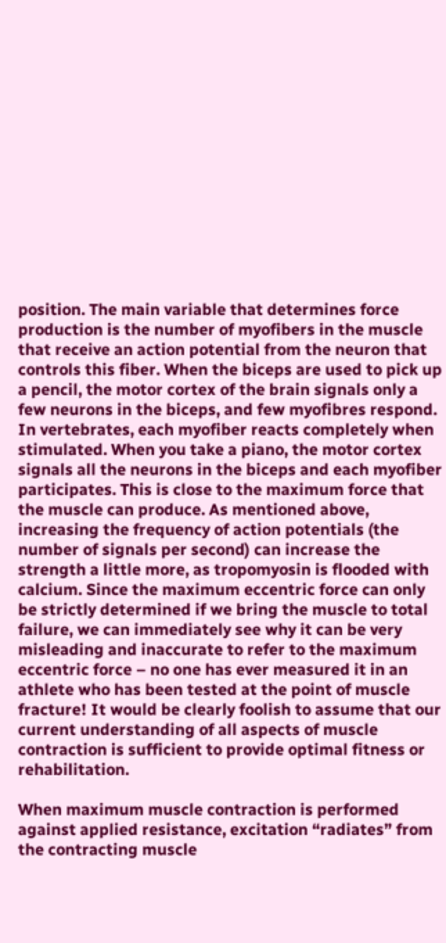position. The main variable that determines force production is the number of myofibers in the muscle that receive an action potential from the neuron that controls this fiber. When the biceps are used to pick up a pencil, the motor cortex of the brain signals only a few neurons in the biceps, and few myofibres respond. In vertebrates, each myofiber reacts completely when stimulated. When you take a piano, the motor cortex signals all the neurons in the biceps and each myofiber participates. This is close to the maximum force that the muscle can produce. As mentioned above, increasing the frequency of action potentials (the number of signals per second) can increase the strength a little more, as tropomyosin is flooded with calcium. Since the maximum eccentric force can only be strictly determined if we bring the muscle to total failure, we can immediately see why it can be very misleading and inaccurate to refer to the maximum eccentric force – no one has ever measured it in an athlete who has been tested at the point of muscle fracture! It would be clearly foolish to assume that our current understanding of all aspects of muscle contraction is sufficient to provide optimal fitness or rehabilitation.

When maximum muscle contraction is performed against applied resistance, excitation “radiates” from the contracting muscle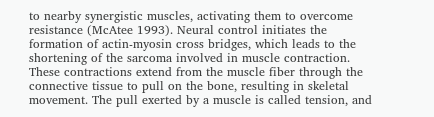to nearby synergistic muscles, activating them to overcome resistance (McAtee 1993). Neural control initiates the formation of actin-myosin cross bridges, which leads to the shortening of the sarcoma involved in muscle contraction. These contractions extend from the muscle fiber through the connective tissue to pull on the bone, resulting in skeletal movement. The pull exerted by a muscle is called tension, and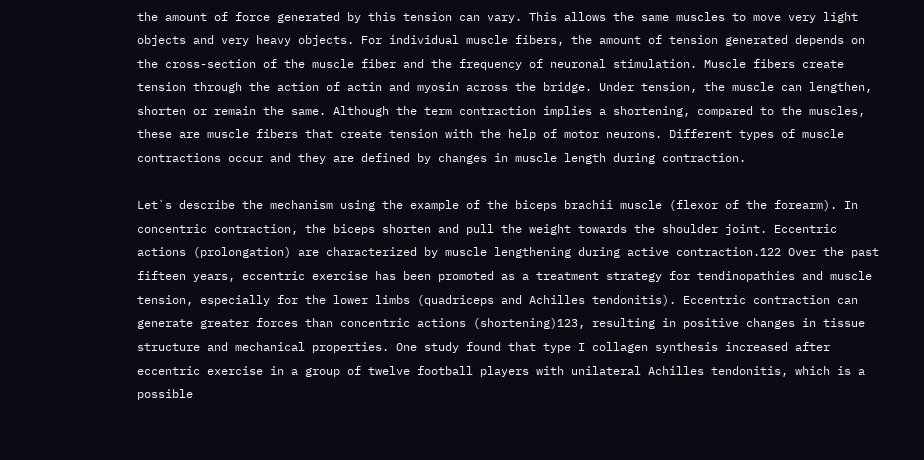the amount of force generated by this tension can vary. This allows the same muscles to move very light objects and very heavy objects. For individual muscle fibers, the amount of tension generated depends on the cross-section of the muscle fiber and the frequency of neuronal stimulation. Muscle fibers create tension through the action of actin and myosin across the bridge. Under tension, the muscle can lengthen, shorten or remain the same. Although the term contraction implies a shortening, compared to the muscles, these are muscle fibers that create tension with the help of motor neurons. Different types of muscle contractions occur and they are defined by changes in muscle length during contraction.

Let`s describe the mechanism using the example of the biceps brachii muscle (flexor of the forearm). In concentric contraction, the biceps shorten and pull the weight towards the shoulder joint. Eccentric actions (prolongation) are characterized by muscle lengthening during active contraction.122 Over the past fifteen years, eccentric exercise has been promoted as a treatment strategy for tendinopathies and muscle tension, especially for the lower limbs (quadriceps and Achilles tendonitis). Eccentric contraction can generate greater forces than concentric actions (shortening)123, resulting in positive changes in tissue structure and mechanical properties. One study found that type I collagen synthesis increased after eccentric exercise in a group of twelve football players with unilateral Achilles tendonitis, which is a possible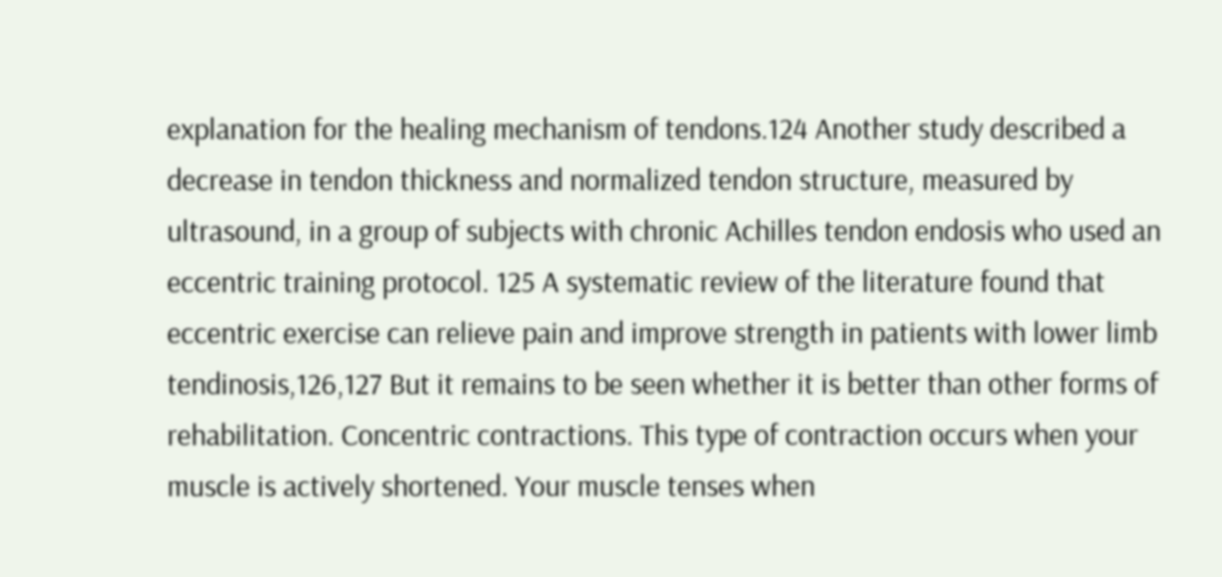explanation for the healing mechanism of tendons.124 Another study described a decrease in tendon thickness and normalized tendon structure, measured by ultrasound, in a group of subjects with chronic Achilles tendon endosis who used an eccentric training protocol. 125 A systematic review of the literature found that eccentric exercise can relieve pain and improve strength in patients with lower limb tendinosis,126,127 But it remains to be seen whether it is better than other forms of rehabilitation. Concentric contractions. This type of contraction occurs when your muscle is actively shortened. Your muscle tenses when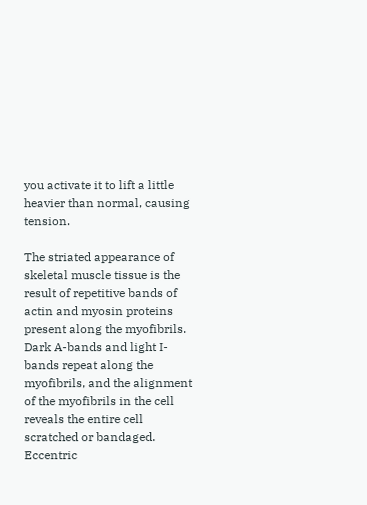you activate it to lift a little heavier than normal, causing tension.

The striated appearance of skeletal muscle tissue is the result of repetitive bands of actin and myosin proteins present along the myofibrils. Dark A-bands and light I-bands repeat along the myofibrils, and the alignment of the myofibrils in the cell reveals the entire cell scratched or bandaged. Eccentric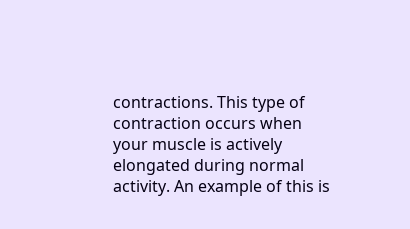contractions. This type of contraction occurs when your muscle is actively elongated during normal activity. An example of this is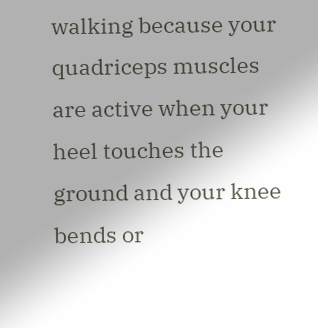walking because your quadriceps muscles are active when your heel touches the ground and your knee bends or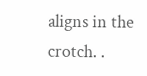aligns in the crotch. .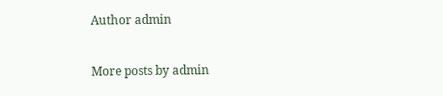Author admin

More posts by admin